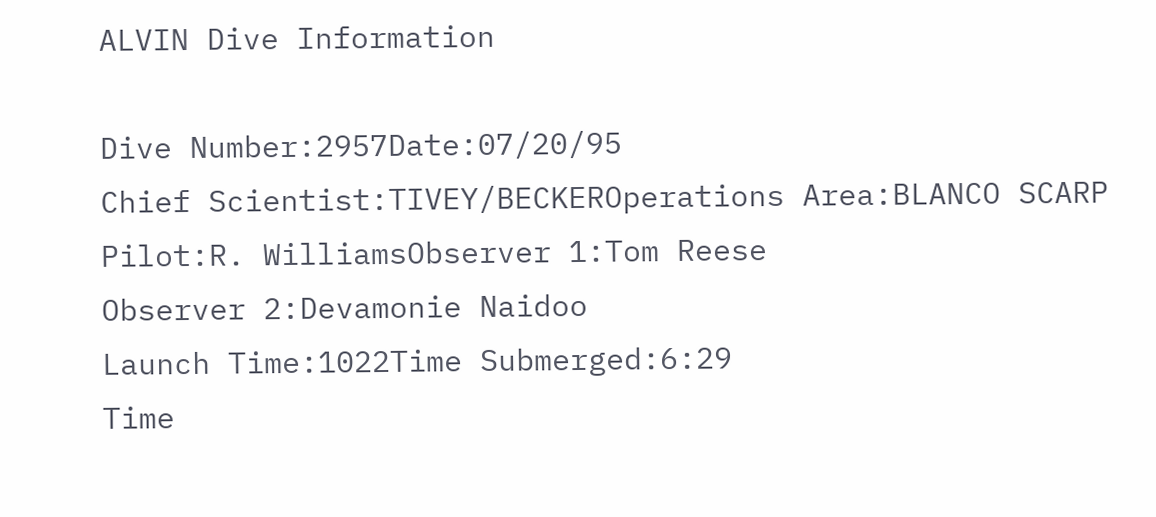ALVIN Dive Information

Dive Number:2957Date:07/20/95
Chief Scientist:TIVEY/BECKEROperations Area:BLANCO SCARP
Pilot:R. WilliamsObserver 1:Tom Reese
Observer 2:Devamonie Naidoo
Launch Time:1022Time Submerged:6:29
Time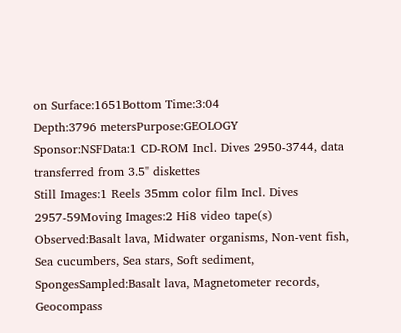on Surface:1651Bottom Time:3:04
Depth:3796 metersPurpose:GEOLOGY
Sponsor:NSFData:1 CD-ROM Incl. Dives 2950-3744, data transferred from 3.5" diskettes
Still Images:1 Reels 35mm color film Incl. Dives 2957-59Moving Images:2 Hi8 video tape(s)
Observed:Basalt lava, Midwater organisms, Non-vent fish, Sea cucumbers, Sea stars, Soft sediment, SpongesSampled:Basalt lava, Magnetometer records, Geocompass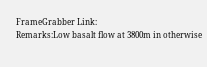FrameGrabber Link:
Remarks:Low basalt flow at 3800m in otherwise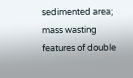sedimented area; mass wasting features of double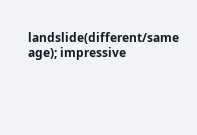landslide(different/same age); impressive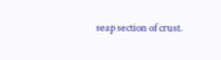seap section of crust.